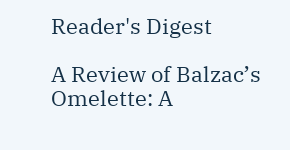Reader's Digest

A Review of Balzac’s Omelette: A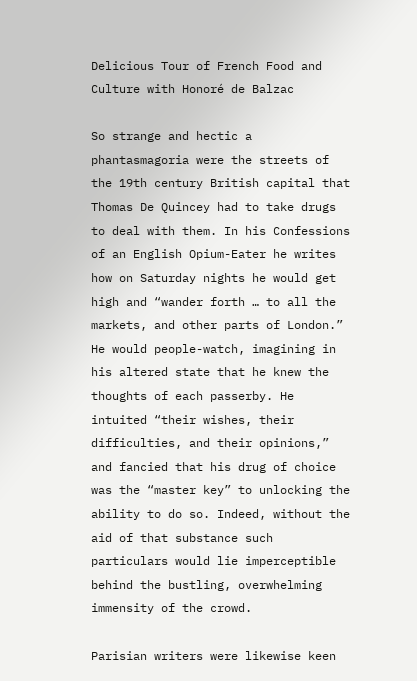Delicious Tour of French Food and Culture with Honoré de Balzac

So strange and hectic a phantasmagoria were the streets of the 19th century British capital that Thomas De Quincey had to take drugs to deal with them. In his Confessions of an English Opium-Eater he writes how on Saturday nights he would get high and “wander forth … to all the markets, and other parts of London.” He would people-watch, imagining in his altered state that he knew the thoughts of each passerby. He intuited “their wishes, their difficulties, and their opinions,” and fancied that his drug of choice was the “master key” to unlocking the ability to do so. Indeed, without the aid of that substance such particulars would lie imperceptible behind the bustling, overwhelming immensity of the crowd.

Parisian writers were likewise keen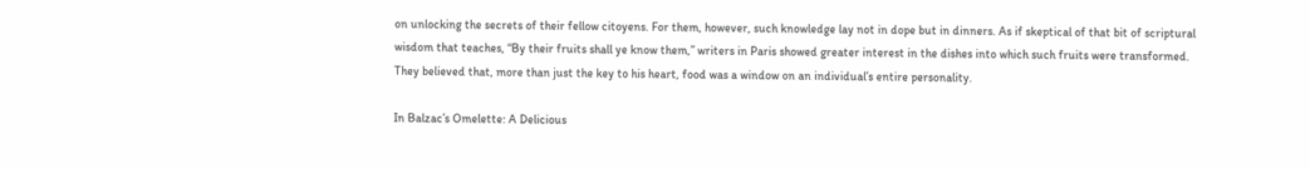on unlocking the secrets of their fellow citoyens. For them, however, such knowledge lay not in dope but in dinners. As if skeptical of that bit of scriptural wisdom that teaches, “By their fruits shall ye know them,” writers in Paris showed greater interest in the dishes into which such fruits were transformed. They believed that, more than just the key to his heart, food was a window on an individual’s entire personality.

In Balzac’s Omelette: A Delicious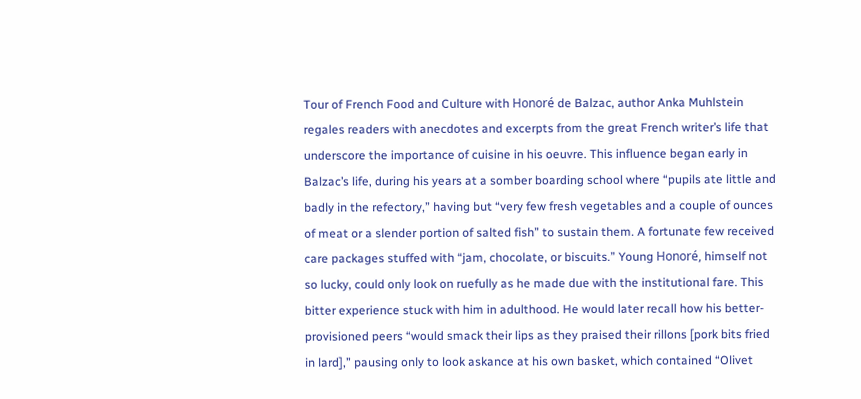Tour of French Food and Culture with Honoré de Balzac, author Anka Muhlstein regales readers with anecdotes and excerpts from the great French writer’s life that underscore the importance of cuisine in his oeuvre. This influence began early in Balzac’s life, during his years at a somber boarding school where “pupils ate little and badly in the refectory,” having but “very few fresh vegetables and a couple of ounces of meat or a slender portion of salted fish” to sustain them. A fortunate few received care packages stuffed with “jam, chocolate, or biscuits.” Young Honoré, himself not so lucky, could only look on ruefully as he made due with the institutional fare. This bitter experience stuck with him in adulthood. He would later recall how his better-provisioned peers “would smack their lips as they praised their rillons [pork bits fried in lard],” pausing only to look askance at his own basket, which contained “Olivet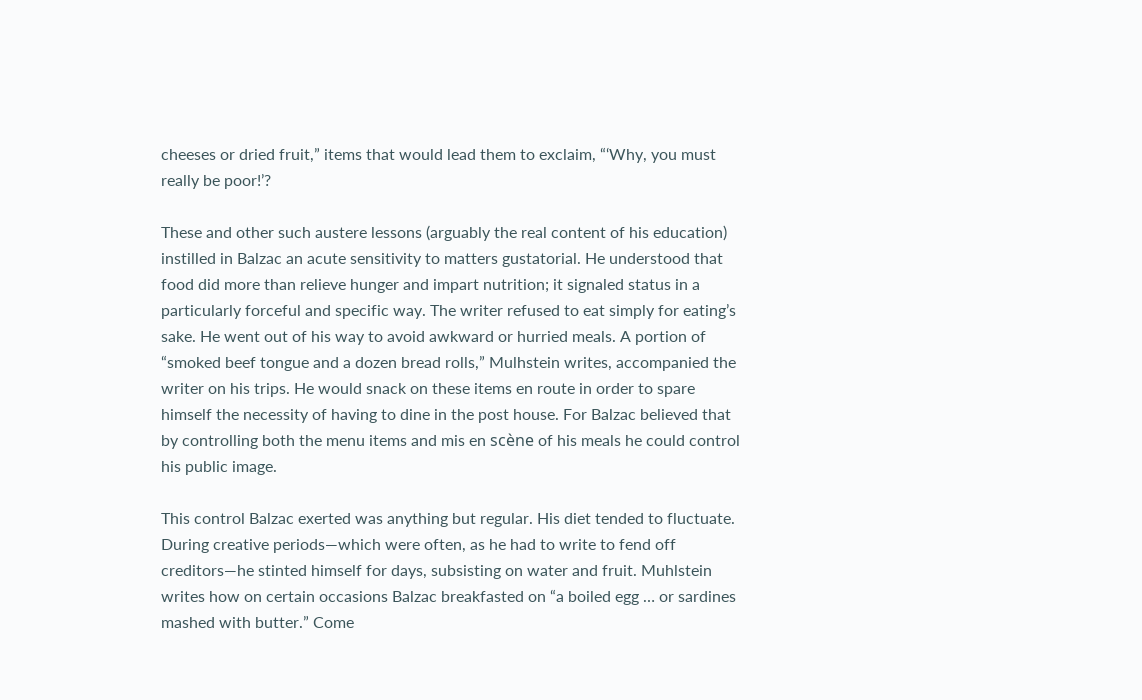cheeses or dried fruit,” items that would lead them to exclaim, “‘Why, you must really be poor!’?

These and other such austere lessons (arguably the real content of his education) instilled in Balzac an acute sensitivity to matters gustatorial. He understood that food did more than relieve hunger and impart nutrition; it signaled status in a particularly forceful and specific way. The writer refused to eat simply for eating’s sake. He went out of his way to avoid awkward or hurried meals. A portion of “smoked beef tongue and a dozen bread rolls,” Mulhstein writes, accompanied the writer on his trips. He would snack on these items en route in order to spare himself the necessity of having to dine in the post house. For Balzac believed that by controlling both the menu items and mis en scène of his meals he could control his public image.

This control Balzac exerted was anything but regular. His diet tended to fluctuate. During creative periods—which were often, as he had to write to fend off creditors—he stinted himself for days, subsisting on water and fruit. Muhlstein writes how on certain occasions Balzac breakfasted on “a boiled egg … or sardines mashed with butter.” Come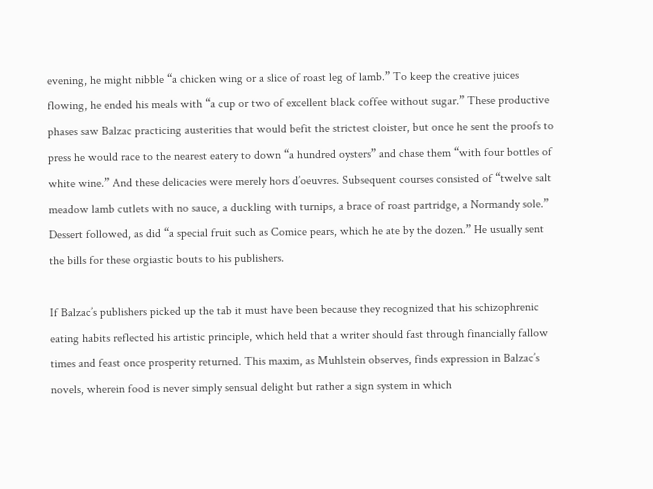evening, he might nibble “a chicken wing or a slice of roast leg of lamb.” To keep the creative juices flowing, he ended his meals with “a cup or two of excellent black coffee without sugar.” These productive phases saw Balzac practicing austerities that would befit the strictest cloister, but once he sent the proofs to press he would race to the nearest eatery to down “a hundred oysters” and chase them “with four bottles of white wine.” And these delicacies were merely hors d’oeuvres. Subsequent courses consisted of “twelve salt meadow lamb cutlets with no sauce, a duckling with turnips, a brace of roast partridge, a Normandy sole.” Dessert followed, as did “a special fruit such as Comice pears, which he ate by the dozen.” He usually sent the bills for these orgiastic bouts to his publishers.

If Balzac’s publishers picked up the tab it must have been because they recognized that his schizophrenic eating habits reflected his artistic principle, which held that a writer should fast through financially fallow times and feast once prosperity returned. This maxim, as Muhlstein observes, finds expression in Balzac’s novels, wherein food is never simply sensual delight but rather a sign system in which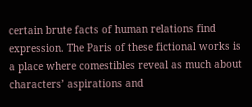certain brute facts of human relations find expression. The Paris of these fictional works is a place where comestibles reveal as much about characters’ aspirations and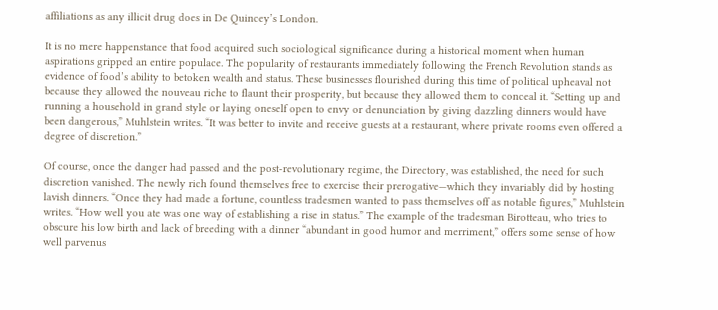affiliations as any illicit drug does in De Quincey’s London.

It is no mere happenstance that food acquired such sociological significance during a historical moment when human aspirations gripped an entire populace. The popularity of restaurants immediately following the French Revolution stands as evidence of food’s ability to betoken wealth and status. These businesses flourished during this time of political upheaval not because they allowed the nouveau riche to flaunt their prosperity, but because they allowed them to conceal it. “Setting up and running a household in grand style or laying oneself open to envy or denunciation by giving dazzling dinners would have been dangerous,” Muhlstein writes. “It was better to invite and receive guests at a restaurant, where private rooms even offered a degree of discretion.”

Of course, once the danger had passed and the post-revolutionary regime, the Directory, was established, the need for such discretion vanished. The newly rich found themselves free to exercise their prerogative—which they invariably did by hosting lavish dinners. “Once they had made a fortune, countless tradesmen wanted to pass themselves off as notable figures,” Muhlstein writes. “How well you ate was one way of establishing a rise in status.” The example of the tradesman Birotteau, who tries to obscure his low birth and lack of breeding with a dinner “abundant in good humor and merriment,” offers some sense of how well parvenus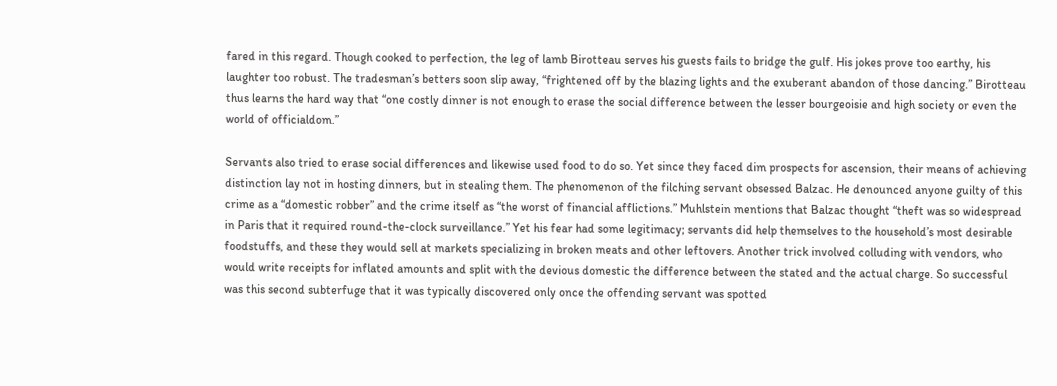fared in this regard. Though cooked to perfection, the leg of lamb Birotteau serves his guests fails to bridge the gulf. His jokes prove too earthy, his laughter too robust. The tradesman’s betters soon slip away, “frightened off by the blazing lights and the exuberant abandon of those dancing.” Birotteau thus learns the hard way that “one costly dinner is not enough to erase the social difference between the lesser bourgeoisie and high society or even the world of officialdom.”

Servants also tried to erase social differences and likewise used food to do so. Yet since they faced dim prospects for ascension, their means of achieving distinction lay not in hosting dinners, but in stealing them. The phenomenon of the filching servant obsessed Balzac. He denounced anyone guilty of this crime as a “domestic robber” and the crime itself as “the worst of financial afflictions.” Muhlstein mentions that Balzac thought “theft was so widespread in Paris that it required round-the-clock surveillance.” Yet his fear had some legitimacy; servants did help themselves to the household’s most desirable foodstuffs, and these they would sell at markets specializing in broken meats and other leftovers. Another trick involved colluding with vendors, who would write receipts for inflated amounts and split with the devious domestic the difference between the stated and the actual charge. So successful was this second subterfuge that it was typically discovered only once the offending servant was spotted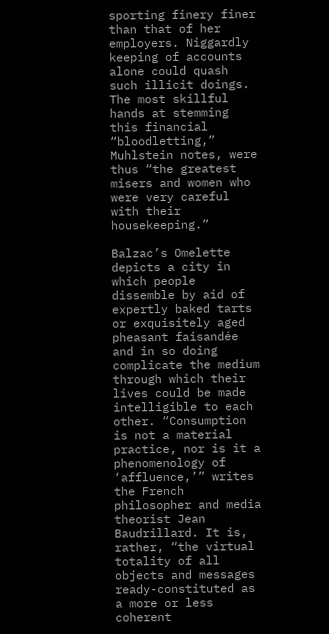sporting finery finer than that of her employers. Niggardly keeping of accounts alone could quash such illicit doings. The most skillful hands at stemming this financial “bloodletting,” Muhlstein notes, were thus “the greatest misers and women who were very careful with their housekeeping.”

Balzac’s Omelette depicts a city in which people dissemble by aid of expertly baked tarts or exquisitely aged pheasant faisandée and in so doing complicate the medium through which their lives could be made intelligible to each other. “Consumption is not a material practice, nor is it a phenomenology of ‘affluence,’” writes the French philosopher and media theorist Jean Baudrillard. It is, rather, “the virtual totality of all objects and messages ready-constituted as a more or less coherent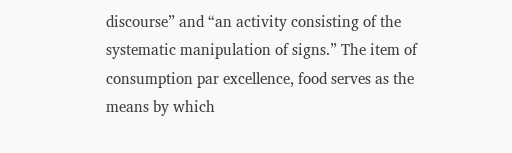discourse” and “an activity consisting of the systematic manipulation of signs.” The item of consumption par excellence, food serves as the means by which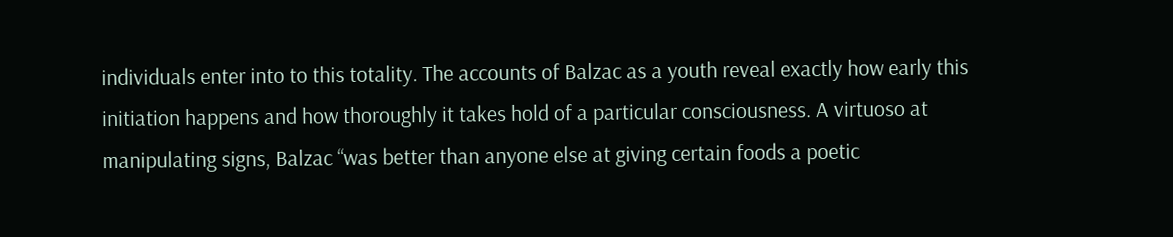individuals enter into to this totality. The accounts of Balzac as a youth reveal exactly how early this initiation happens and how thoroughly it takes hold of a particular consciousness. A virtuoso at manipulating signs, Balzac “was better than anyone else at giving certain foods a poetic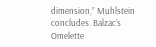dimension,” Muhlstein concludes. Balzac’s Omelette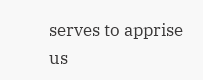serves to apprise us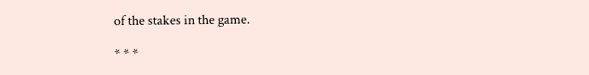of the stakes in the game.

* * *